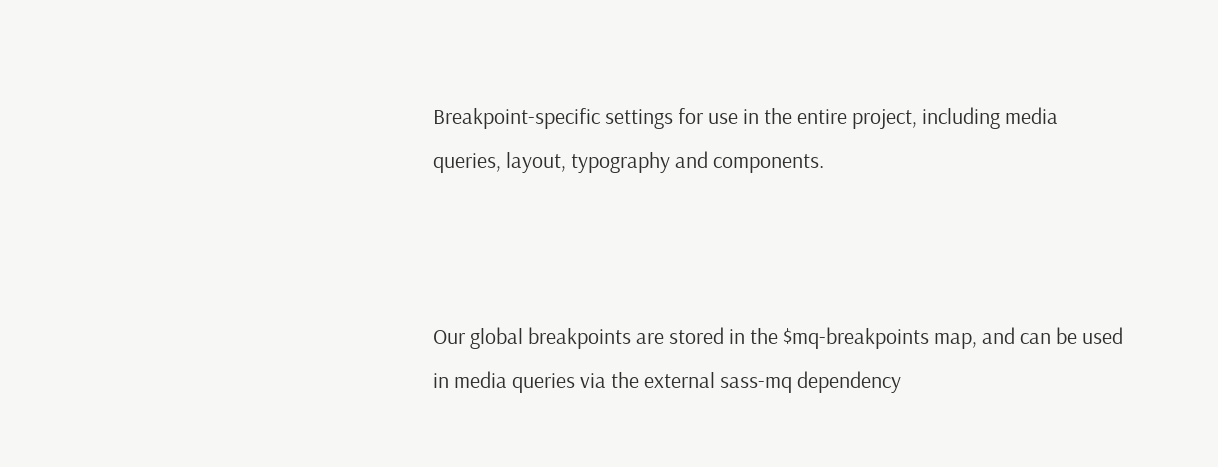Breakpoint-specific settings for use in the entire project, including media queries, layout, typography and components.



Our global breakpoints are stored in the $mq-breakpoints map, and can be used in media queries via the external sass-mq dependency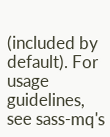(included by default). For usage guidelines, see sass-mq's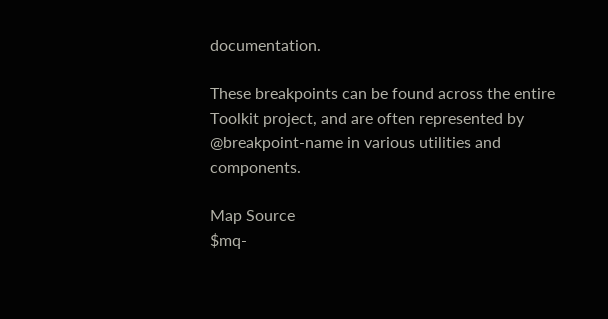documentation.

These breakpoints can be found across the entire Toolkit project, and are often represented by @breakpoint-name in various utilities and components.

Map Source
$mq-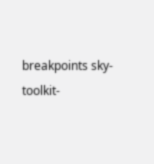breakpoints sky-toolkit-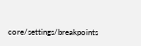core/settings/breakpoints